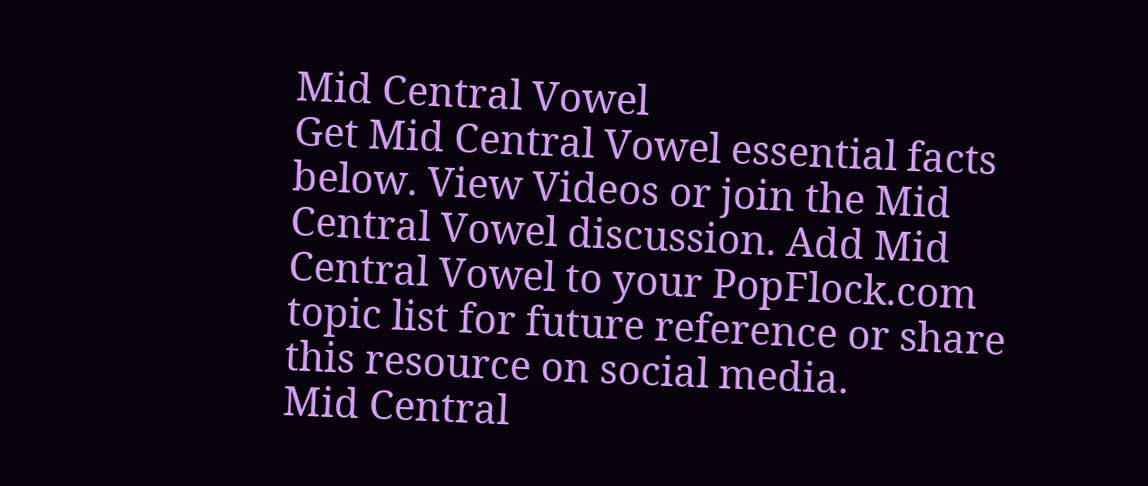Mid Central Vowel
Get Mid Central Vowel essential facts below. View Videos or join the Mid Central Vowel discussion. Add Mid Central Vowel to your PopFlock.com topic list for future reference or share this resource on social media.
Mid Central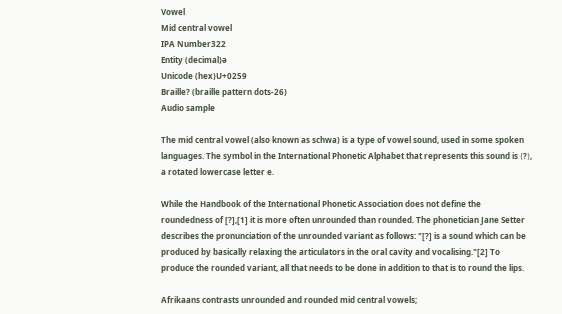Vowel
Mid central vowel
IPA Number322
Entity (decimal)ə
Unicode (hex)U+0259
Braille? (braille pattern dots-26)
Audio sample

The mid central vowel (also known as schwa) is a type of vowel sound, used in some spoken languages. The symbol in the International Phonetic Alphabet that represents this sound is ⟨?⟩, a rotated lowercase letter e.

While the Handbook of the International Phonetic Association does not define the roundedness of [?],[1] it is more often unrounded than rounded. The phonetician Jane Setter describes the pronunciation of the unrounded variant as follows: "[?] is a sound which can be produced by basically relaxing the articulators in the oral cavity and vocalising."[2] To produce the rounded variant, all that needs to be done in addition to that is to round the lips.

Afrikaans contrasts unrounded and rounded mid central vowels;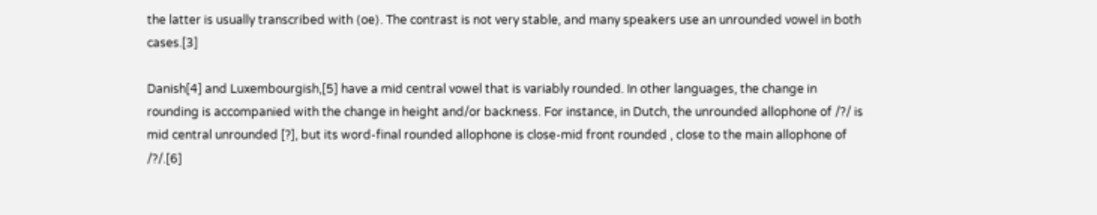the latter is usually transcribed with ⟨oe⟩. The contrast is not very stable, and many speakers use an unrounded vowel in both cases.[3]

Danish[4] and Luxembourgish,[5] have a mid central vowel that is variably rounded. In other languages, the change in rounding is accompanied with the change in height and/or backness. For instance, in Dutch, the unrounded allophone of /?/ is mid central unrounded [?], but its word-final rounded allophone is close-mid front rounded , close to the main allophone of /?/.[6]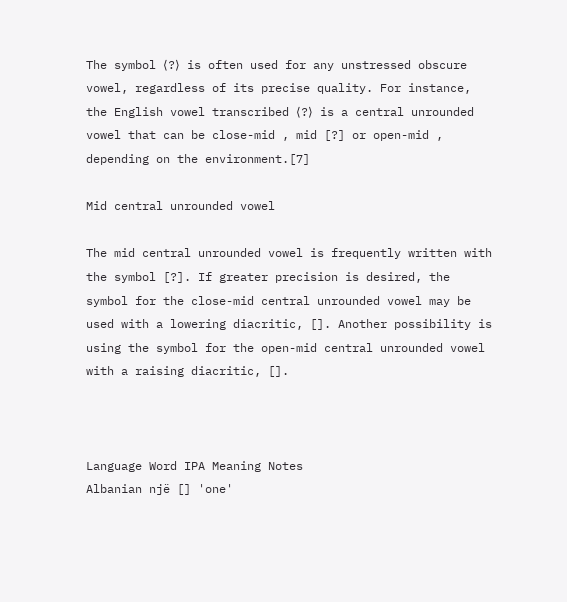The symbol ⟨?⟩ is often used for any unstressed obscure vowel, regardless of its precise quality. For instance, the English vowel transcribed ⟨?⟩ is a central unrounded vowel that can be close-mid , mid [?] or open-mid , depending on the environment.[7]

Mid central unrounded vowel

The mid central unrounded vowel is frequently written with the symbol [?]. If greater precision is desired, the symbol for the close-mid central unrounded vowel may be used with a lowering diacritic, []. Another possibility is using the symbol for the open-mid central unrounded vowel with a raising diacritic, [].



Language Word IPA Meaning Notes
Albanian një [] 'one'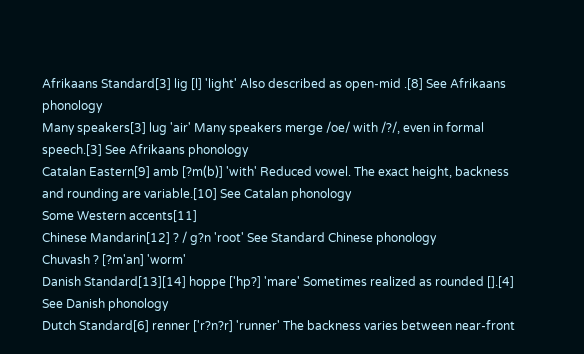Afrikaans Standard[3] lig [l] 'light' Also described as open-mid .[8] See Afrikaans phonology
Many speakers[3] lug 'air' Many speakers merge /oe/ with /?/, even in formal speech.[3] See Afrikaans phonology
Catalan Eastern[9] amb [?m(b)] 'with' Reduced vowel. The exact height, backness and rounding are variable.[10] See Catalan phonology
Some Western accents[11]
Chinese Mandarin[12] ? / g?n 'root' See Standard Chinese phonology
Chuvash ? [?m'an] 'worm'
Danish Standard[13][14] hoppe ['hp?] 'mare' Sometimes realized as rounded [].[4] See Danish phonology
Dutch Standard[6] renner ['r?n?r] 'runner' The backness varies between near-front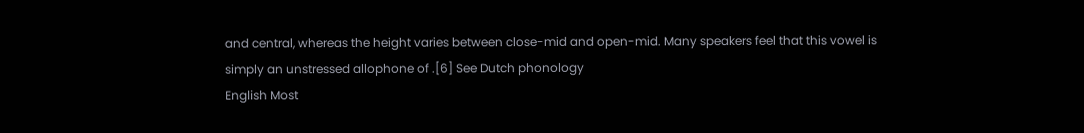and central, whereas the height varies between close-mid and open-mid. Many speakers feel that this vowel is simply an unstressed allophone of .[6] See Dutch phonology
English Most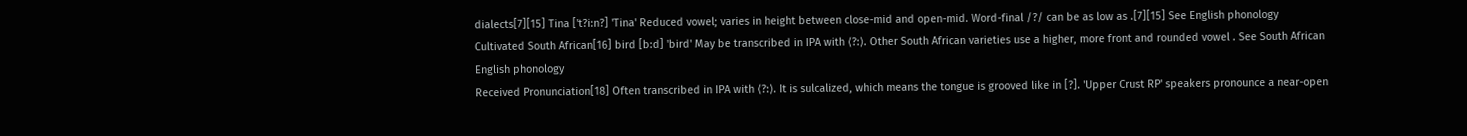dialects[7][15] Tina ['t?i:n?] 'Tina' Reduced vowel; varies in height between close-mid and open-mid. Word-final /?/ can be as low as .[7][15] See English phonology
Cultivated South African[16] bird [b:d] 'bird' May be transcribed in IPA with ⟨?:⟩. Other South African varieties use a higher, more front and rounded vowel . See South African English phonology
Received Pronunciation[18] Often transcribed in IPA with ⟨?:⟩. It is sulcalized, which means the tongue is grooved like in [?]. 'Upper Crust RP' speakers pronounce a near-open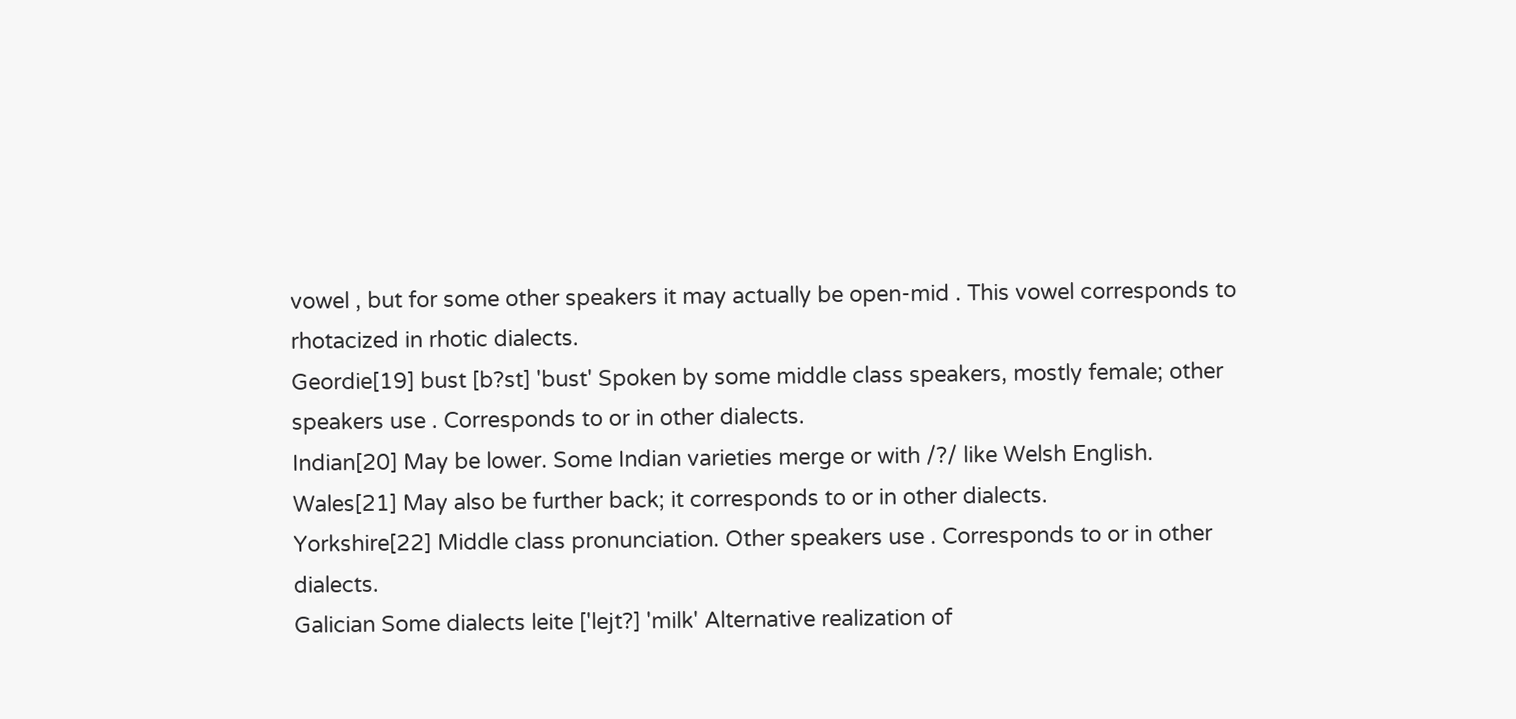vowel , but for some other speakers it may actually be open-mid . This vowel corresponds to rhotacized in rhotic dialects.
Geordie[19] bust [b?st] 'bust' Spoken by some middle class speakers, mostly female; other speakers use . Corresponds to or in other dialects.
Indian[20] May be lower. Some Indian varieties merge or with /?/ like Welsh English.
Wales[21] May also be further back; it corresponds to or in other dialects.
Yorkshire[22] Middle class pronunciation. Other speakers use . Corresponds to or in other dialects.
Galician Some dialects leite ['lejt?] 'milk' Alternative realization of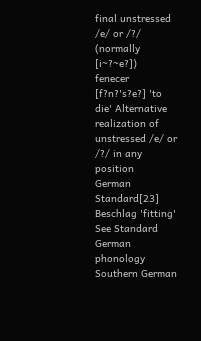final unstressed /e/ or /?/ (normally [i~?~e?])
fenecer [f?n?'s?e?] 'to die' Alternative realization of unstressed /e/ or /?/ in any position
German Standard[23] Beschlag 'fitting' See Standard German phonology
Southern German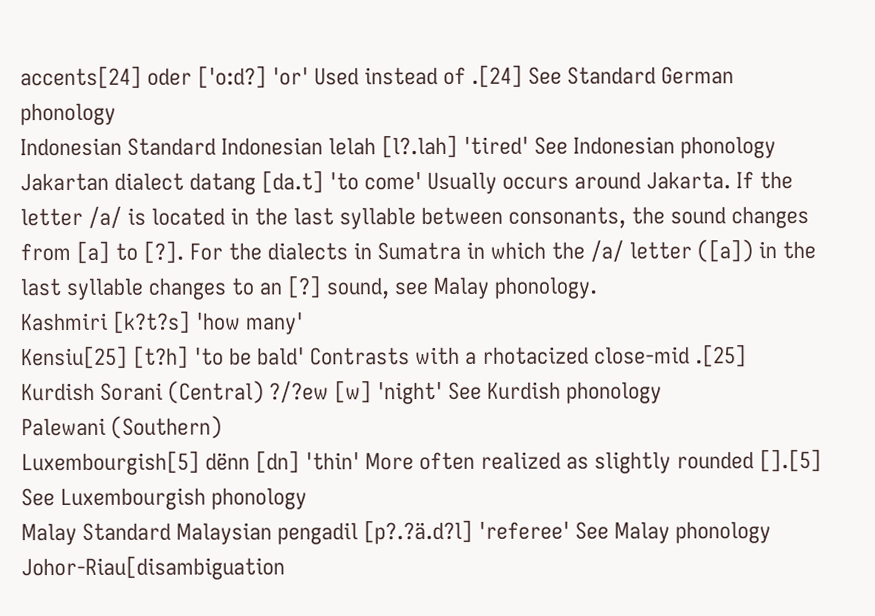accents[24] oder ['o:d?] 'or' Used instead of .[24] See Standard German phonology
Indonesian Standard Indonesian lelah [l?.lah] 'tired' See Indonesian phonology
Jakartan dialect datang [da.t] 'to come' Usually occurs around Jakarta. If the letter /a/ is located in the last syllable between consonants, the sound changes from [a] to [?]. For the dialects in Sumatra in which the /a/ letter ([a]) in the last syllable changes to an [?] sound, see Malay phonology.
Kashmiri [k?t?s] 'how many'
Kensiu[25] [t?h] 'to be bald' Contrasts with a rhotacized close-mid .[25]
Kurdish Sorani (Central) ?/?ew [w] 'night' See Kurdish phonology
Palewani (Southern)
Luxembourgish[5] dënn [dn] 'thin' More often realized as slightly rounded [].[5] See Luxembourgish phonology
Malay Standard Malaysian pengadil [p?.?ä.d?l] 'referee' See Malay phonology
Johor-Riau[disambiguation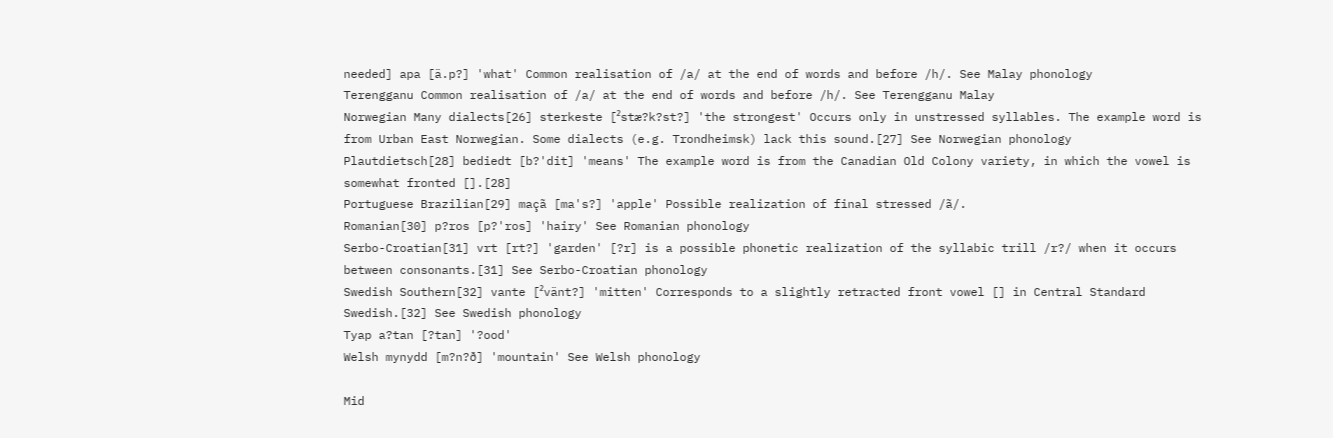needed] apa [ä.p?] 'what' Common realisation of /a/ at the end of words and before /h/. See Malay phonology
Terengganu Common realisation of /a/ at the end of words and before /h/. See Terengganu Malay
Norwegian Many dialects[26] sterkeste [²stæ?k?st?] 'the strongest' Occurs only in unstressed syllables. The example word is from Urban East Norwegian. Some dialects (e.g. Trondheimsk) lack this sound.[27] See Norwegian phonology
Plautdietsch[28] bediedt [b?'dit] 'means' The example word is from the Canadian Old Colony variety, in which the vowel is somewhat fronted [].[28]
Portuguese Brazilian[29] maçã [ma's?] 'apple' Possible realization of final stressed /ã/.
Romanian[30] p?ros [p?'ros] 'hairy' See Romanian phonology
Serbo-Croatian[31] vrt [rt?] 'garden' [?r] is a possible phonetic realization of the syllabic trill /r?/ when it occurs between consonants.[31] See Serbo-Croatian phonology
Swedish Southern[32] vante [²vänt?] 'mitten' Corresponds to a slightly retracted front vowel [] in Central Standard Swedish.[32] See Swedish phonology
Tyap a?tan [?tan] '?ood'
Welsh mynydd [m?n?ð] 'mountain' See Welsh phonology

Mid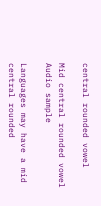central rounded vowel

Mid central rounded vowel
Audio sample

Languages may have a mid central rounded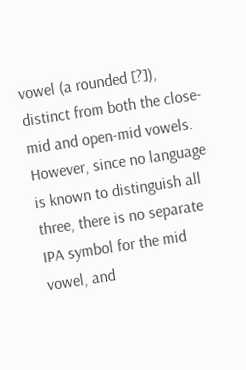vowel (a rounded [?]), distinct from both the close-mid and open-mid vowels. However, since no language is known to distinguish all three, there is no separate IPA symbol for the mid vowel, and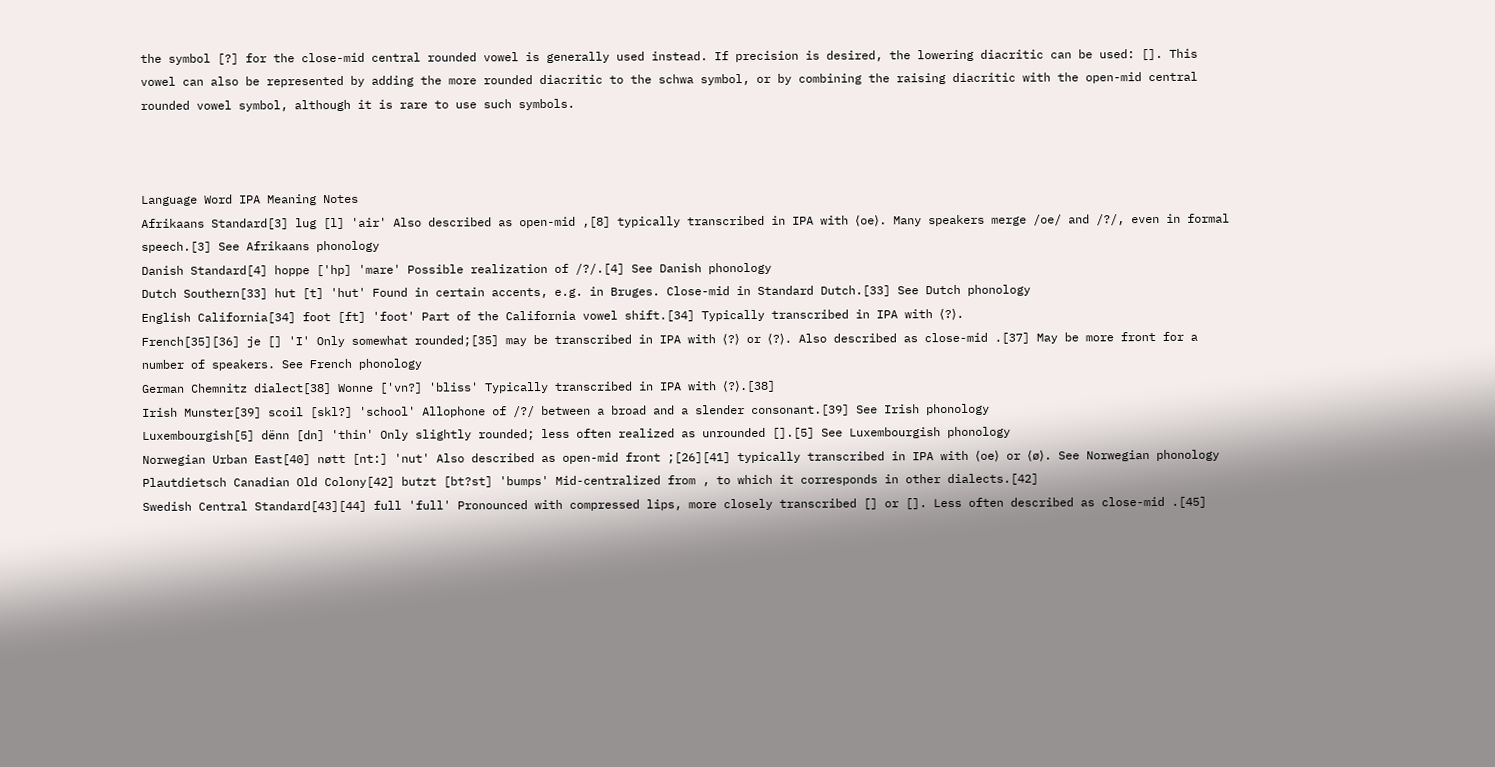the symbol [?] for the close-mid central rounded vowel is generally used instead. If precision is desired, the lowering diacritic can be used: []. This vowel can also be represented by adding the more rounded diacritic to the schwa symbol, or by combining the raising diacritic with the open-mid central rounded vowel symbol, although it is rare to use such symbols.



Language Word IPA Meaning Notes
Afrikaans Standard[3] lug [l] 'air' Also described as open-mid ,[8] typically transcribed in IPA with ⟨oe⟩. Many speakers merge /oe/ and /?/, even in formal speech.[3] See Afrikaans phonology
Danish Standard[4] hoppe ['hp] 'mare' Possible realization of /?/.[4] See Danish phonology
Dutch Southern[33] hut [t] 'hut' Found in certain accents, e.g. in Bruges. Close-mid in Standard Dutch.[33] See Dutch phonology
English California[34] foot [ft] 'foot' Part of the California vowel shift.[34] Typically transcribed in IPA with ⟨?⟩.
French[35][36] je [] 'I' Only somewhat rounded;[35] may be transcribed in IPA with ⟨?⟩ or ⟨?⟩. Also described as close-mid .[37] May be more front for a number of speakers. See French phonology
German Chemnitz dialect[38] Wonne ['vn?] 'bliss' Typically transcribed in IPA with ⟨?⟩.[38]
Irish Munster[39] scoil [skl?] 'school' Allophone of /?/ between a broad and a slender consonant.[39] See Irish phonology
Luxembourgish[5] dënn [dn] 'thin' Only slightly rounded; less often realized as unrounded [].[5] See Luxembourgish phonology
Norwegian Urban East[40] nøtt [nt:] 'nut' Also described as open-mid front ;[26][41] typically transcribed in IPA with ⟨oe⟩ or ⟨ø⟩. See Norwegian phonology
Plautdietsch Canadian Old Colony[42] butzt [bt?st] 'bumps' Mid-centralized from , to which it corresponds in other dialects.[42]
Swedish Central Standard[43][44] full 'full' Pronounced with compressed lips, more closely transcribed [] or []. Less often described as close-mid .[45]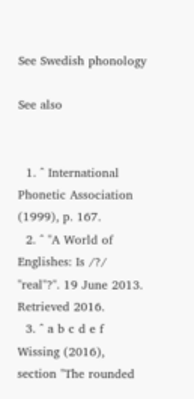See Swedish phonology

See also


  1. ^ International Phonetic Association (1999), p. 167.
  2. ^ "A World of Englishes: Is /?/ "real"?". 19 June 2013. Retrieved 2016.
  3. ^ a b c d e f Wissing (2016), section "The rounded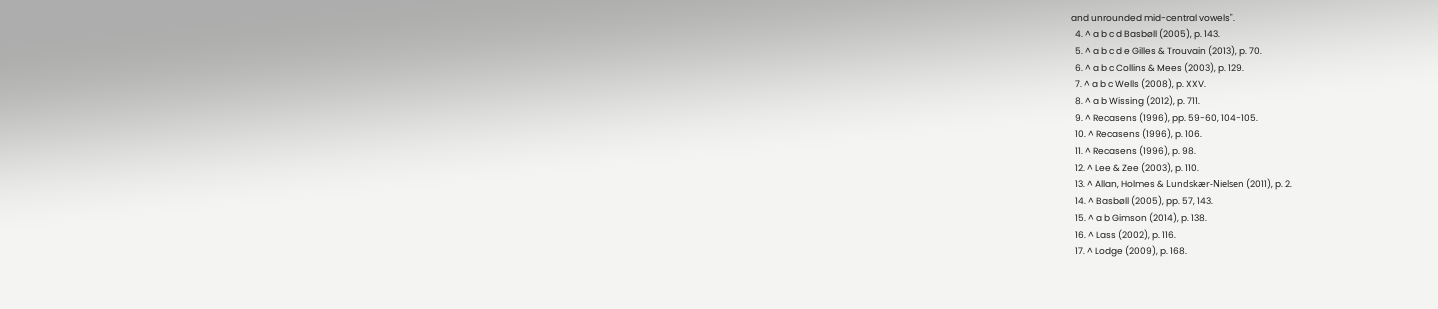and unrounded mid-central vowels".
  4. ^ a b c d Basbøll (2005), p. 143.
  5. ^ a b c d e Gilles & Trouvain (2013), p. 70.
  6. ^ a b c Collins & Mees (2003), p. 129.
  7. ^ a b c Wells (2008), p. XXV.
  8. ^ a b Wissing (2012), p. 711.
  9. ^ Recasens (1996), pp. 59-60, 104-105.
  10. ^ Recasens (1996), p. 106.
  11. ^ Recasens (1996), p. 98.
  12. ^ Lee & Zee (2003), p. 110.
  13. ^ Allan, Holmes & Lundskær-Nielsen (2011), p. 2.
  14. ^ Basbøll (2005), pp. 57, 143.
  15. ^ a b Gimson (2014), p. 138.
  16. ^ Lass (2002), p. 116.
  17. ^ Lodge (2009), p. 168.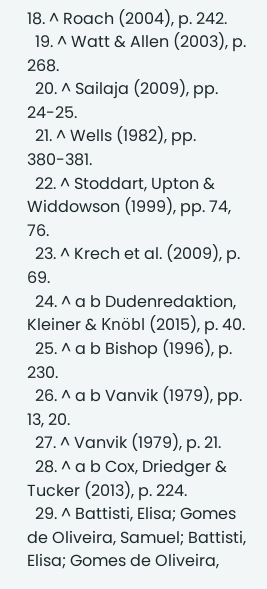18. ^ Roach (2004), p. 242.
  19. ^ Watt & Allen (2003), p. 268.
  20. ^ Sailaja (2009), pp. 24-25.
  21. ^ Wells (1982), pp. 380-381.
  22. ^ Stoddart, Upton & Widdowson (1999), pp. 74, 76.
  23. ^ Krech et al. (2009), p. 69.
  24. ^ a b Dudenredaktion, Kleiner & Knöbl (2015), p. 40.
  25. ^ a b Bishop (1996), p. 230.
  26. ^ a b Vanvik (1979), pp. 13, 20.
  27. ^ Vanvik (1979), p. 21.
  28. ^ a b Cox, Driedger & Tucker (2013), p. 224.
  29. ^ Battisti, Elisa; Gomes de Oliveira, Samuel; Battisti, Elisa; Gomes de Oliveira,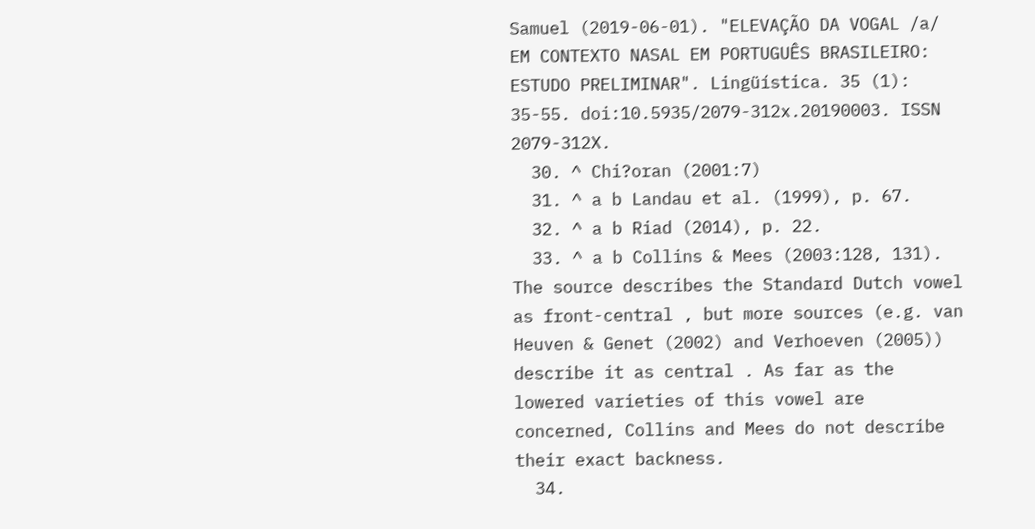Samuel (2019-06-01). "ELEVAÇÃO DA VOGAL /a/ EM CONTEXTO NASAL EM PORTUGUÊS BRASILEIRO: ESTUDO PRELIMINAR". Lingüística. 35 (1): 35-55. doi:10.5935/2079-312x.20190003. ISSN 2079-312X.
  30. ^ Chi?oran (2001:7)
  31. ^ a b Landau et al. (1999), p. 67.
  32. ^ a b Riad (2014), p. 22.
  33. ^ a b Collins & Mees (2003:128, 131). The source describes the Standard Dutch vowel as front-central , but more sources (e.g. van Heuven & Genet (2002) and Verhoeven (2005)) describe it as central . As far as the lowered varieties of this vowel are concerned, Collins and Mees do not describe their exact backness.
  34.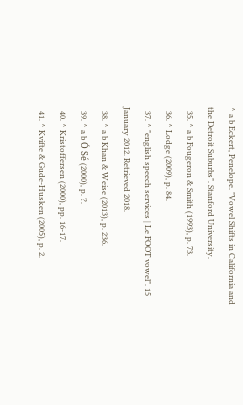^ a b Eckert, Penelope. "Vowel Shifts in California and the Detroit Suburbs". Stanford University.
  35. ^ a b Fougeron & Smith (1993), p. 73.
  36. ^ Lodge (2009), p. 84.
  37. ^ "english speech services | Le FOOT vowel". 15 January 2012. Retrieved 2018.
  38. ^ a b Khan & Weise (2013), p. 236.
  39. ^ a b Ó Sé (2000), p. ?.
  40. ^ Kristoffersen (2000), pp. 16-17.
  41. ^ Kvifte & Gude-Husken (2005), p. 2.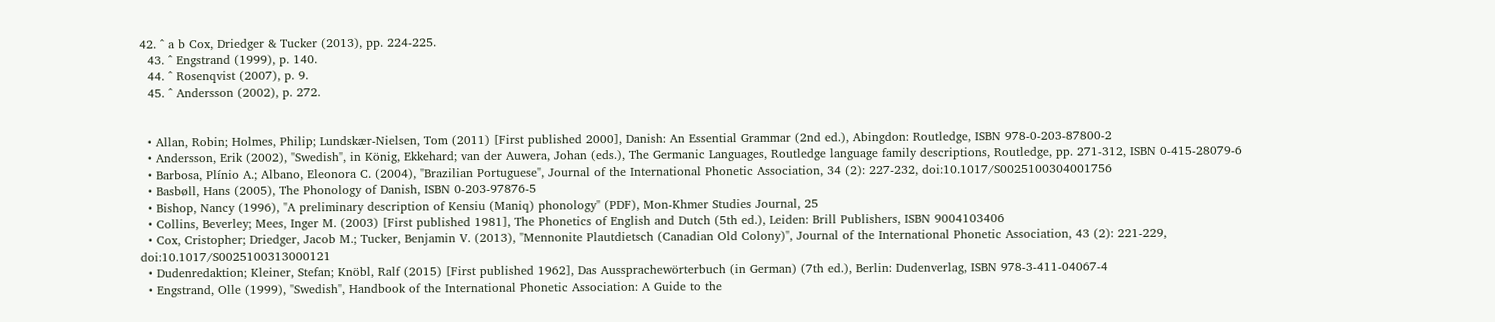42. ^ a b Cox, Driedger & Tucker (2013), pp. 224-225.
  43. ^ Engstrand (1999), p. 140.
  44. ^ Rosenqvist (2007), p. 9.
  45. ^ Andersson (2002), p. 272.


  • Allan, Robin; Holmes, Philip; Lundskær-Nielsen, Tom (2011) [First published 2000], Danish: An Essential Grammar (2nd ed.), Abingdon: Routledge, ISBN 978-0-203-87800-2
  • Andersson, Erik (2002), "Swedish", in König, Ekkehard; van der Auwera, Johan (eds.), The Germanic Languages, Routledge language family descriptions, Routledge, pp. 271-312, ISBN 0-415-28079-6
  • Barbosa, Plínio A.; Albano, Eleonora C. (2004), "Brazilian Portuguese", Journal of the International Phonetic Association, 34 (2): 227-232, doi:10.1017/S0025100304001756
  • Basbøll, Hans (2005), The Phonology of Danish, ISBN 0-203-97876-5
  • Bishop, Nancy (1996), "A preliminary description of Kensiu (Maniq) phonology" (PDF), Mon-Khmer Studies Journal, 25
  • Collins, Beverley; Mees, Inger M. (2003) [First published 1981], The Phonetics of English and Dutch (5th ed.), Leiden: Brill Publishers, ISBN 9004103406
  • Cox, Cristopher; Driedger, Jacob M.; Tucker, Benjamin V. (2013), "Mennonite Plautdietsch (Canadian Old Colony)", Journal of the International Phonetic Association, 43 (2): 221-229, doi:10.1017/S0025100313000121
  • Dudenredaktion; Kleiner, Stefan; Knöbl, Ralf (2015) [First published 1962], Das Aussprachewörterbuch (in German) (7th ed.), Berlin: Dudenverlag, ISBN 978-3-411-04067-4
  • Engstrand, Olle (1999), "Swedish", Handbook of the International Phonetic Association: A Guide to the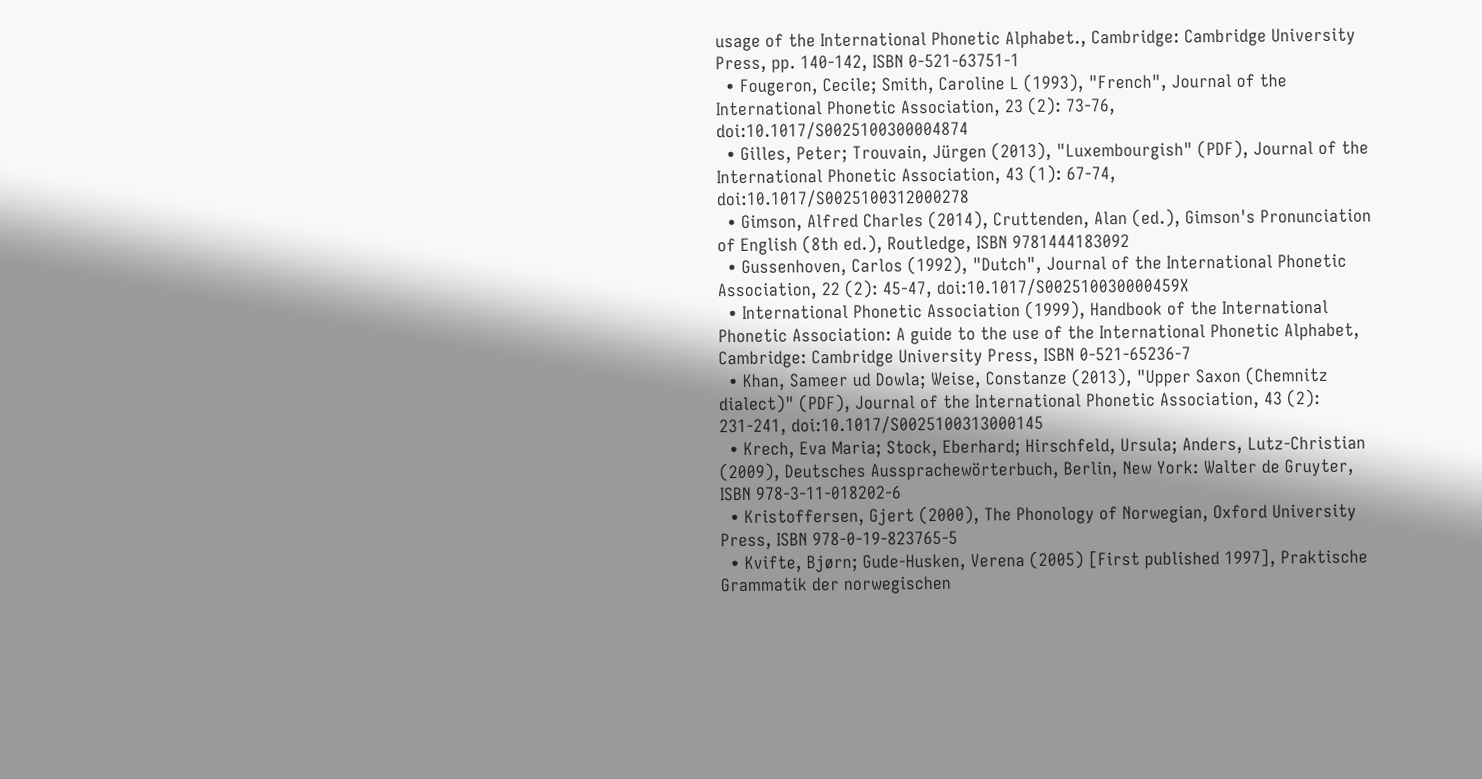usage of the International Phonetic Alphabet., Cambridge: Cambridge University Press, pp. 140-142, ISBN 0-521-63751-1
  • Fougeron, Cecile; Smith, Caroline L (1993), "French", Journal of the International Phonetic Association, 23 (2): 73-76, doi:10.1017/S0025100300004874
  • Gilles, Peter; Trouvain, Jürgen (2013), "Luxembourgish" (PDF), Journal of the International Phonetic Association, 43 (1): 67-74, doi:10.1017/S0025100312000278
  • Gimson, Alfred Charles (2014), Cruttenden, Alan (ed.), Gimson's Pronunciation of English (8th ed.), Routledge, ISBN 9781444183092
  • Gussenhoven, Carlos (1992), "Dutch", Journal of the International Phonetic Association, 22 (2): 45-47, doi:10.1017/S002510030000459X
  • International Phonetic Association (1999), Handbook of the International Phonetic Association: A guide to the use of the International Phonetic Alphabet, Cambridge: Cambridge University Press, ISBN 0-521-65236-7
  • Khan, Sameer ud Dowla; Weise, Constanze (2013), "Upper Saxon (Chemnitz dialect)" (PDF), Journal of the International Phonetic Association, 43 (2): 231-241, doi:10.1017/S0025100313000145
  • Krech, Eva Maria; Stock, Eberhard; Hirschfeld, Ursula; Anders, Lutz-Christian (2009), Deutsches Aussprachewörterbuch, Berlin, New York: Walter de Gruyter, ISBN 978-3-11-018202-6
  • Kristoffersen, Gjert (2000), The Phonology of Norwegian, Oxford University Press, ISBN 978-0-19-823765-5
  • Kvifte, Bjørn; Gude-Husken, Verena (2005) [First published 1997], Praktische Grammatik der norwegischen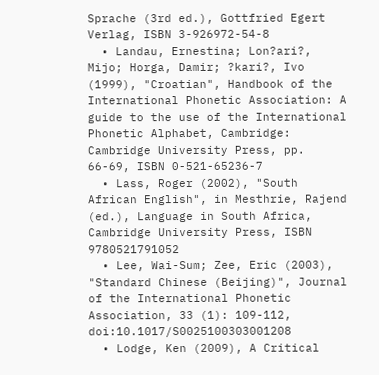Sprache (3rd ed.), Gottfried Egert Verlag, ISBN 3-926972-54-8
  • Landau, Ernestina; Lon?ari?, Mijo; Horga, Damir; ?kari?, Ivo (1999), "Croatian", Handbook of the International Phonetic Association: A guide to the use of the International Phonetic Alphabet, Cambridge: Cambridge University Press, pp. 66-69, ISBN 0-521-65236-7
  • Lass, Roger (2002), "South African English", in Mesthrie, Rajend (ed.), Language in South Africa, Cambridge University Press, ISBN 9780521791052
  • Lee, Wai-Sum; Zee, Eric (2003), "Standard Chinese (Beijing)", Journal of the International Phonetic Association, 33 (1): 109-112, doi:10.1017/S0025100303001208
  • Lodge, Ken (2009), A Critical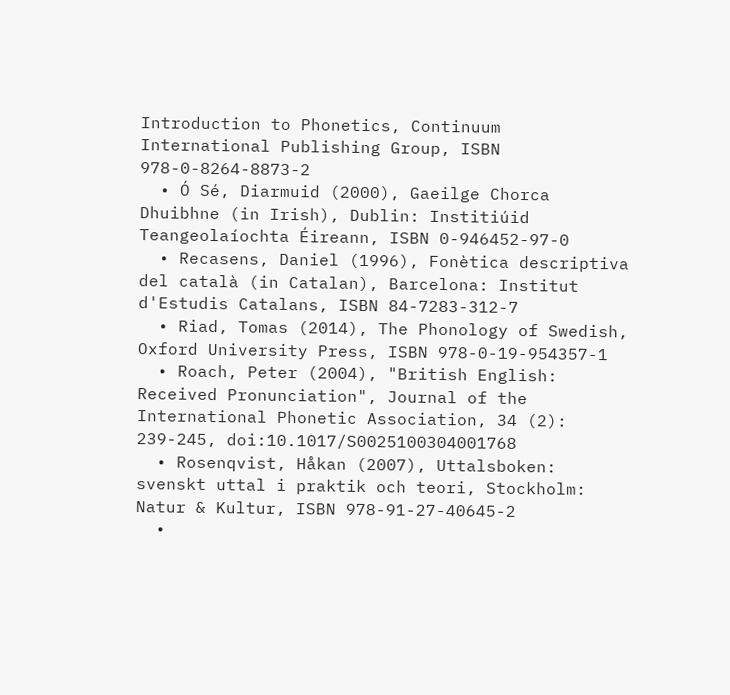Introduction to Phonetics, Continuum International Publishing Group, ISBN 978-0-8264-8873-2
  • Ó Sé, Diarmuid (2000), Gaeilge Chorca Dhuibhne (in Irish), Dublin: Institiúid Teangeolaíochta Éireann, ISBN 0-946452-97-0
  • Recasens, Daniel (1996), Fonètica descriptiva del català (in Catalan), Barcelona: Institut d'Estudis Catalans, ISBN 84-7283-312-7
  • Riad, Tomas (2014), The Phonology of Swedish, Oxford University Press, ISBN 978-0-19-954357-1
  • Roach, Peter (2004), "British English: Received Pronunciation", Journal of the International Phonetic Association, 34 (2): 239-245, doi:10.1017/S0025100304001768
  • Rosenqvist, Håkan (2007), Uttalsboken: svenskt uttal i praktik och teori, Stockholm: Natur & Kultur, ISBN 978-91-27-40645-2
  •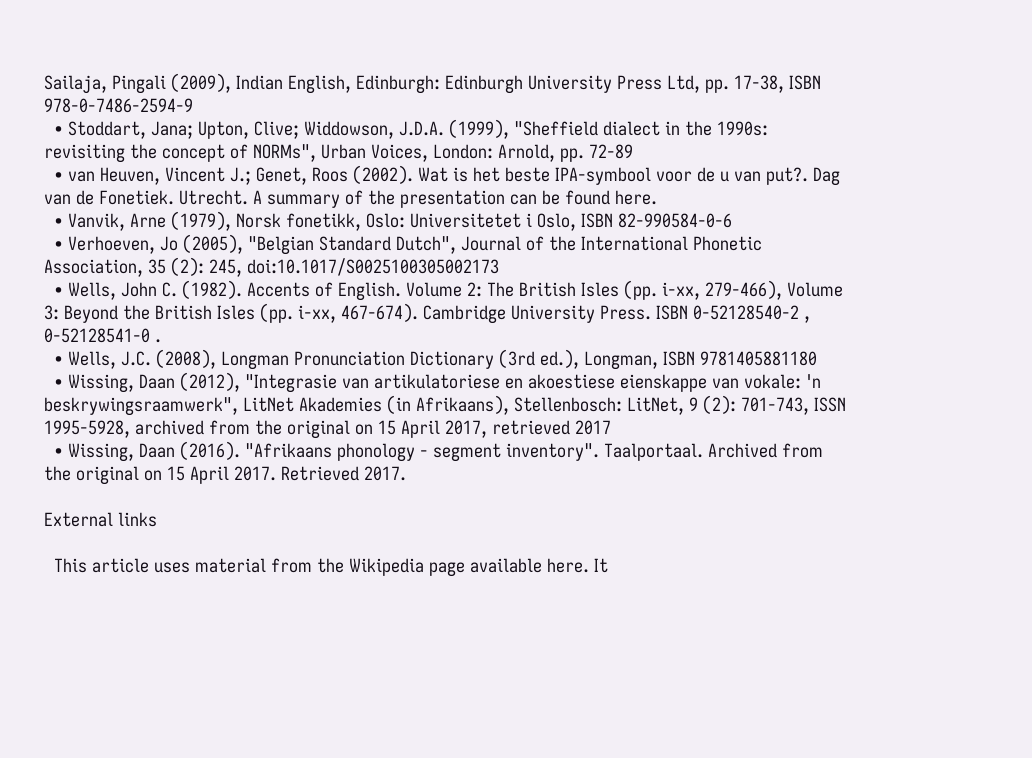Sailaja, Pingali (2009), Indian English, Edinburgh: Edinburgh University Press Ltd, pp. 17-38, ISBN 978-0-7486-2594-9
  • Stoddart, Jana; Upton, Clive; Widdowson, J.D.A. (1999), "Sheffield dialect in the 1990s: revisiting the concept of NORMs", Urban Voices, London: Arnold, pp. 72-89
  • van Heuven, Vincent J.; Genet, Roos (2002). Wat is het beste IPA-symbool voor de u van put?. Dag van de Fonetiek. Utrecht. A summary of the presentation can be found here.
  • Vanvik, Arne (1979), Norsk fonetikk, Oslo: Universitetet i Oslo, ISBN 82-990584-0-6
  • Verhoeven, Jo (2005), "Belgian Standard Dutch", Journal of the International Phonetic Association, 35 (2): 245, doi:10.1017/S0025100305002173
  • Wells, John C. (1982). Accents of English. Volume 2: The British Isles (pp. i-xx, 279-466), Volume 3: Beyond the British Isles (pp. i-xx, 467-674). Cambridge University Press. ISBN 0-52128540-2 , 0-52128541-0 .
  • Wells, J.C. (2008), Longman Pronunciation Dictionary (3rd ed.), Longman, ISBN 9781405881180
  • Wissing, Daan (2012), "Integrasie van artikulatoriese en akoestiese eienskappe van vokale: 'n beskrywingsraamwerk", LitNet Akademies (in Afrikaans), Stellenbosch: LitNet, 9 (2): 701-743, ISSN 1995-5928, archived from the original on 15 April 2017, retrieved 2017
  • Wissing, Daan (2016). "Afrikaans phonology - segment inventory". Taalportaal. Archived from the original on 15 April 2017. Retrieved 2017.

External links

  This article uses material from the Wikipedia page available here. It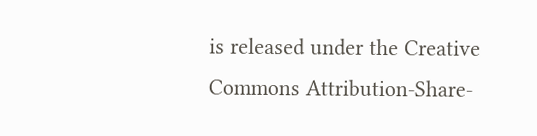is released under the Creative Commons Attribution-Share-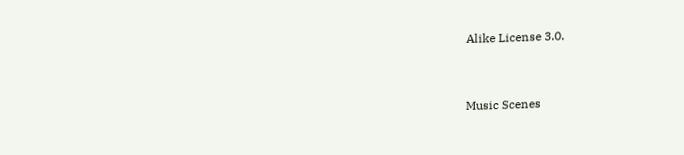Alike License 3.0.



Music Scenes